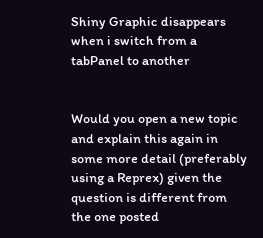Shiny Graphic disappears when i switch from a tabPanel to another


Would you open a new topic and explain this again in some more detail (preferably using a Reprex) given the question is different from the one posted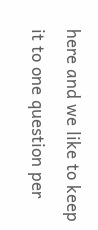here and we like to keep it to one question per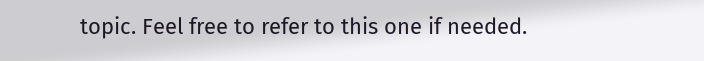topic. Feel free to refer to this one if needed.